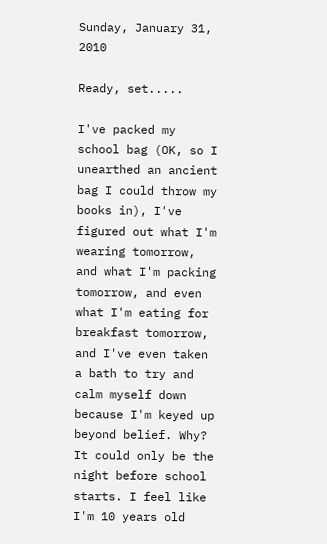Sunday, January 31, 2010

Ready, set.....

I've packed my school bag (OK, so I unearthed an ancient bag I could throw my books in), I've figured out what I'm wearing tomorrow, and what I'm packing tomorrow, and even what I'm eating for breakfast tomorrow, and I've even taken a bath to try and calm myself down because I'm keyed up beyond belief. Why? It could only be the night before school starts. I feel like I'm 10 years old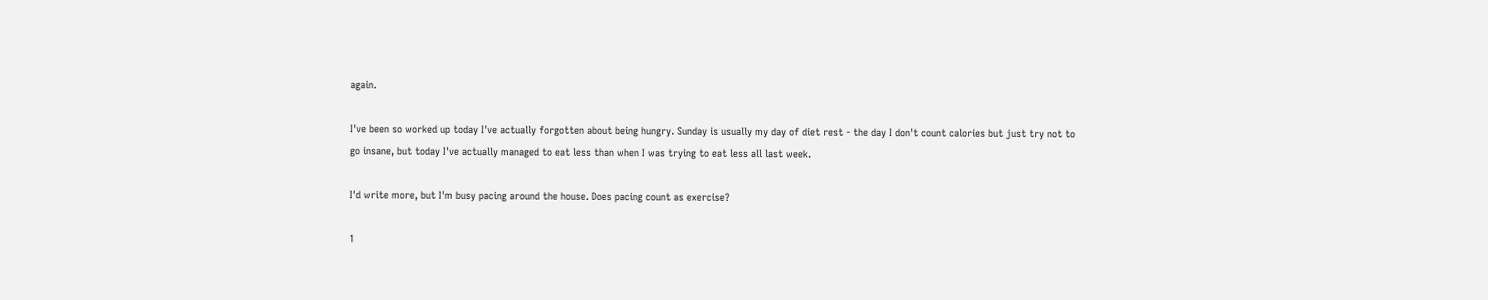again.

I've been so worked up today I've actually forgotten about being hungry. Sunday is usually my day of diet rest - the day I don't count calories but just try not to go insane, but today I've actually managed to eat less than when I was trying to eat less all last week.

I'd write more, but I'm busy pacing around the house. Does pacing count as exercise?

1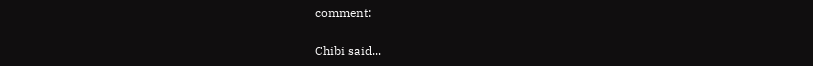comment:

Chibi said...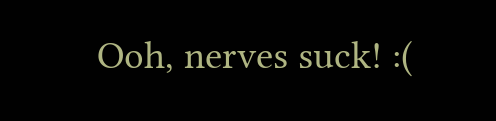Ooh, nerves suck! :(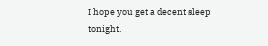I hope you get a decent sleep tonight.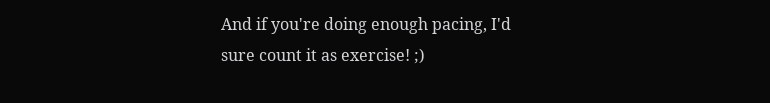And if you're doing enough pacing, I'd sure count it as exercise! ;)